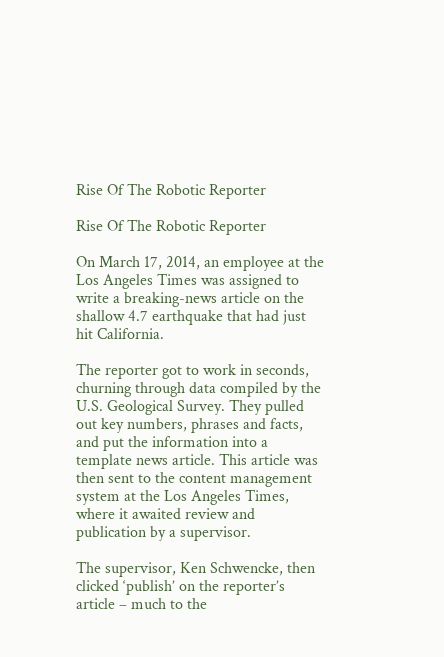Rise Of The Robotic Reporter

Rise Of The Robotic Reporter

On March 17, 2014, an employee at the Los Angeles Times was assigned to write a breaking-news article on the shallow 4.7 earthquake that had just hit California.

The reporter got to work in seconds, churning through data compiled by the U.S. Geological Survey. They pulled out key numbers, phrases and facts, and put the information into a template news article. This article was then sent to the content management system at the Los Angeles Times, where it awaited review and publication by a supervisor.

The supervisor, Ken Schwencke, then clicked ‘publish’ on the reporter’s article – much to the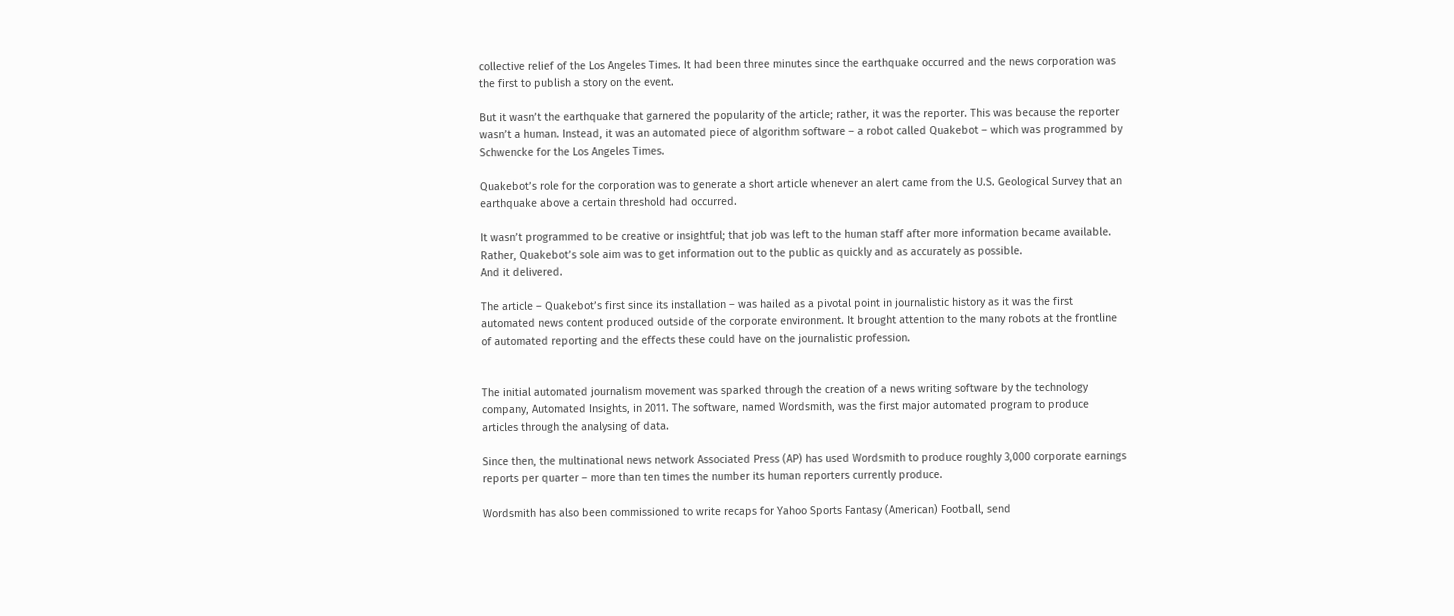collective relief of the Los Angeles Times. It had been three minutes since the earthquake occurred and the news corporation was the first to publish a story on the event.

But it wasn’t the earthquake that garnered the popularity of the article; rather, it was the reporter. This was because the reporter wasn’t a human. Instead, it was an automated piece of algorithm software – a robot called Quakebot – which was programmed by Schwencke for the Los Angeles Times.

Quakebot’s role for the corporation was to generate a short article whenever an alert came from the U.S. Geological Survey that an earthquake above a certain threshold had occurred.

It wasn’t programmed to be creative or insightful; that job was left to the human staff after more information became available. Rather, Quakebot’s sole aim was to get information out to the public as quickly and as accurately as possible.
And it delivered.

The article – Quakebot’s first since its installation – was hailed as a pivotal point in journalistic history as it was the first automated news content produced outside of the corporate environment. It brought attention to the many robots at the frontline of automated reporting and the effects these could have on the journalistic profession.


The initial automated journalism movement was sparked through the creation of a news writing software by the technology company, Automated Insights, in 2011. The software, named Wordsmith, was the first major automated program to produce articles through the analysing of data.

Since then, the multinational news network Associated Press (AP) has used Wordsmith to produce roughly 3,000 corporate earnings reports per quarter – more than ten times the number its human reporters currently produce.

Wordsmith has also been commissioned to write recaps for Yahoo Sports Fantasy (American) Football, send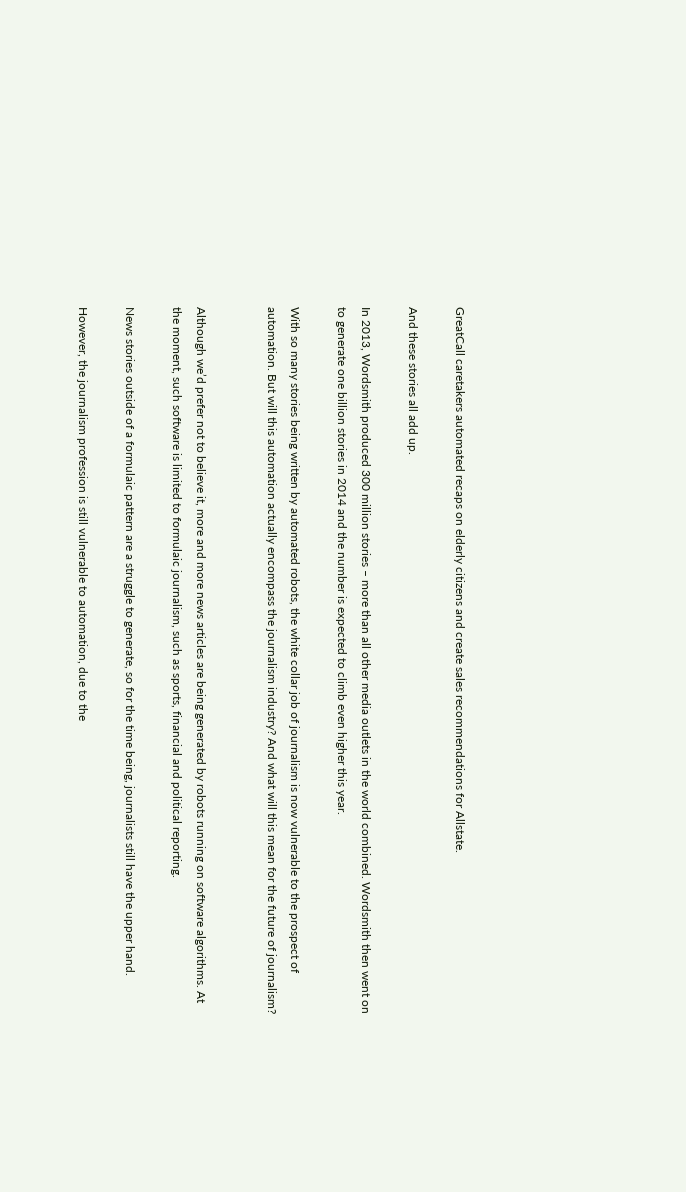GreatCall caretakers automated recaps on elderly citizens and create sales recommendations for Allstate.

And these stories all add up.

In 2013, Wordsmith produced 300 million stories – more than all other media outlets in the world combined. Wordsmith then went on to generate one billion stories in 2014 and the number is expected to climb even higher this year.

With so many stories being written by automated robots, the white collar job of journalism is now vulnerable to the prospect of automation. But will this automation actually encompass the journalism industry? And what will this mean for the future of journalism?


Although we’d prefer not to believe it, more and more news articles are being generated by robots running on software algorithms. At the moment, such software is limited to formulaic journalism, such as sports, financial and political reporting.

News stories outside of a formulaic pattern are a struggle to generate, so for the time being, journalists still have the upper hand.

However, the journalism profession is still vulnerable to automation, due to the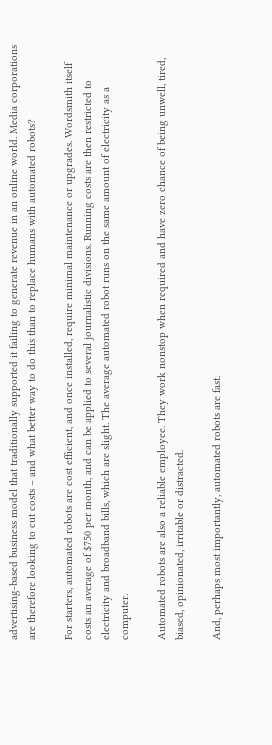advertising-based business model that traditionally supported it failing to generate revenue in an online world. Media corporations are therefore looking to cut costs – and what better way to do this than to replace humans with automated robots?

For starters, automated robots are cost efficient, and once installed, require minimal maintenance or upgrades. Wordsmith itself costs an average of $750 per month, and can be applied to several journalistic divisions. Running costs are then restricted to electricity and broadband bills, which are slight. The average automated robot runs on the same amount of electricity as a computer.

Automated robots are also a reliable employee. They work nonstop when required and have zero chance of being unwell, tired, biased, opinionated, irritable or distracted.

And, perhaps most importantly, automated robots are fast.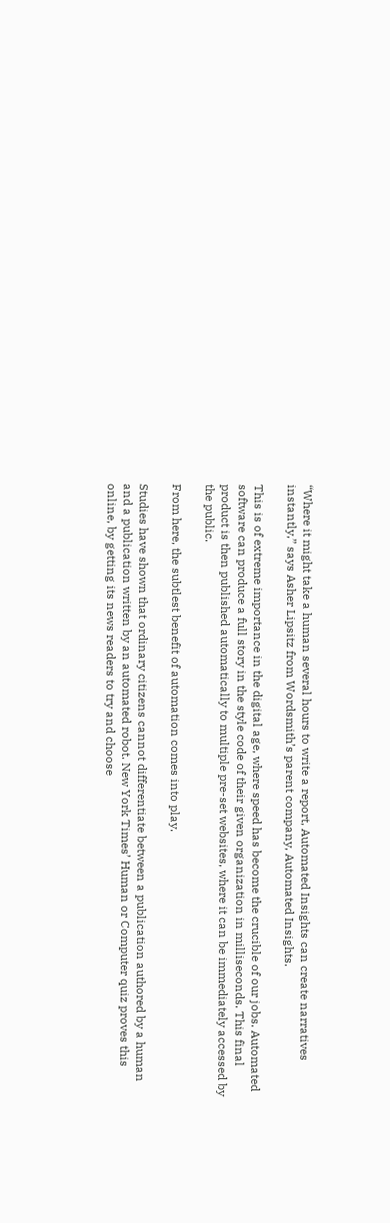“Where it might take a human several hours to write a report, Automated Insights can create narratives instantly,” says Asher Lipsitz from Wordsmith’s parent company, Automated Insights.

This is of extreme importance in the digital age, where speed has become the crucible of our jobs. Automated software can produce a full story in the style code of their given organization in milliseconds. This final product is then published automatically to multiple pre-set websites, where it can be immediately accessed by the public.

From here, the subtlest benefit of automation comes into play.

Studies have shown that ordinary citizens cannot differentiate between a publication authored by a human and a publication written by an automated robot. New York Times’ Human or Computer quiz proves this online, by getting its news readers to try and choose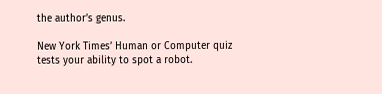the author’s genus.

New York Times’ Human or Computer quiz tests your ability to spot a robot.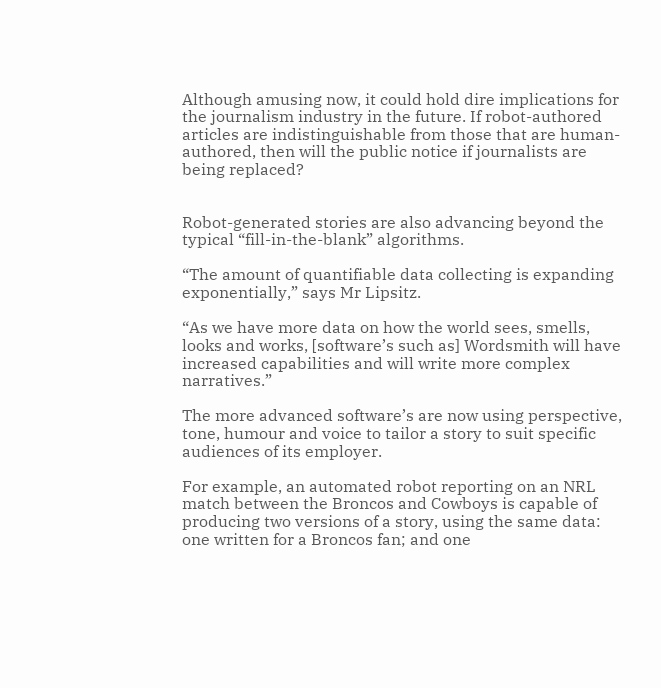Although amusing now, it could hold dire implications for the journalism industry in the future. If robot-authored articles are indistinguishable from those that are human-authored, then will the public notice if journalists are being replaced?


Robot-generated stories are also advancing beyond the typical “fill-in-the-blank” algorithms.

“The amount of quantifiable data collecting is expanding exponentially,” says Mr Lipsitz.

“As we have more data on how the world sees, smells, looks and works, [software’s such as] Wordsmith will have increased capabilities and will write more complex narratives.”

The more advanced software’s are now using perspective, tone, humour and voice to tailor a story to suit specific audiences of its employer.

For example, an automated robot reporting on an NRL match between the Broncos and Cowboys is capable of producing two versions of a story, using the same data: one written for a Broncos fan; and one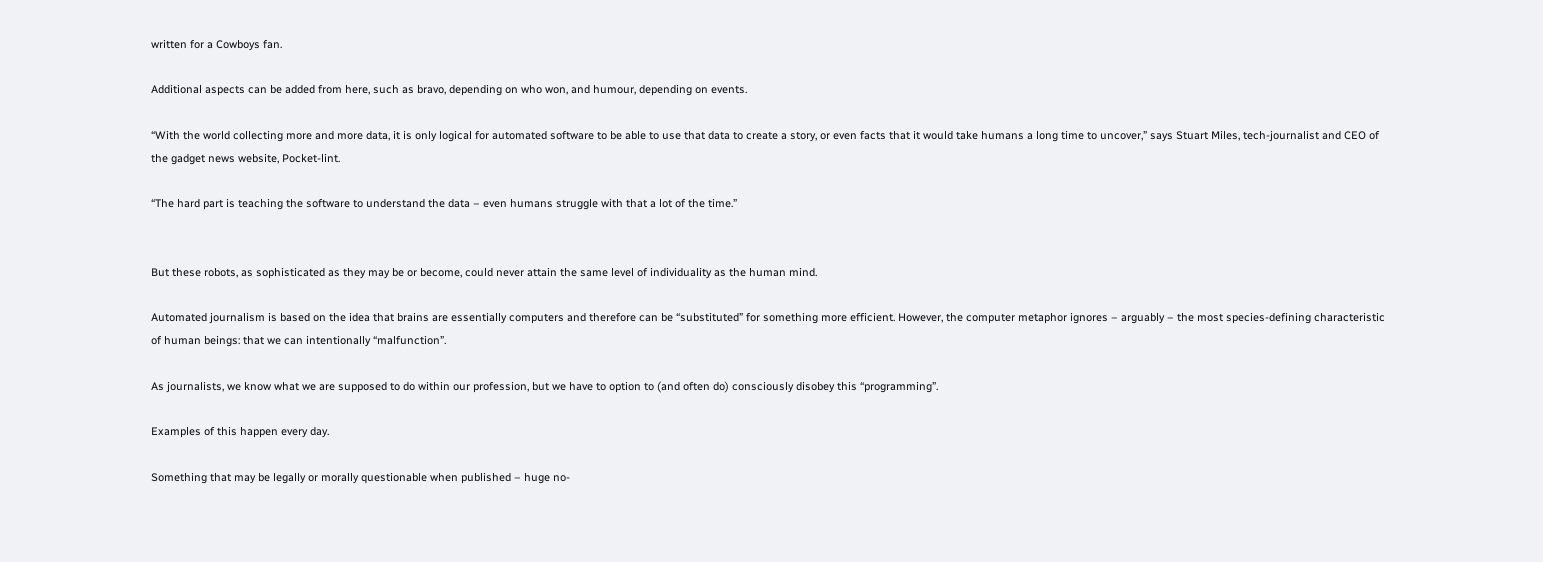written for a Cowboys fan.

Additional aspects can be added from here, such as bravo, depending on who won, and humour, depending on events.

“With the world collecting more and more data, it is only logical for automated software to be able to use that data to create a story, or even facts that it would take humans a long time to uncover,” says Stuart Miles, tech-journalist and CEO of the gadget news website, Pocket-lint.

“The hard part is teaching the software to understand the data – even humans struggle with that a lot of the time.”


But these robots, as sophisticated as they may be or become, could never attain the same level of individuality as the human mind.

Automated journalism is based on the idea that brains are essentially computers and therefore can be “substituted” for something more efficient. However, the computer metaphor ignores – arguably – the most species-defining characteristic of human beings: that we can intentionally “malfunction”.

As journalists, we know what we are supposed to do within our profession, but we have to option to (and often do) consciously disobey this “programming”.

Examples of this happen every day.

Something that may be legally or morally questionable when published – huge no-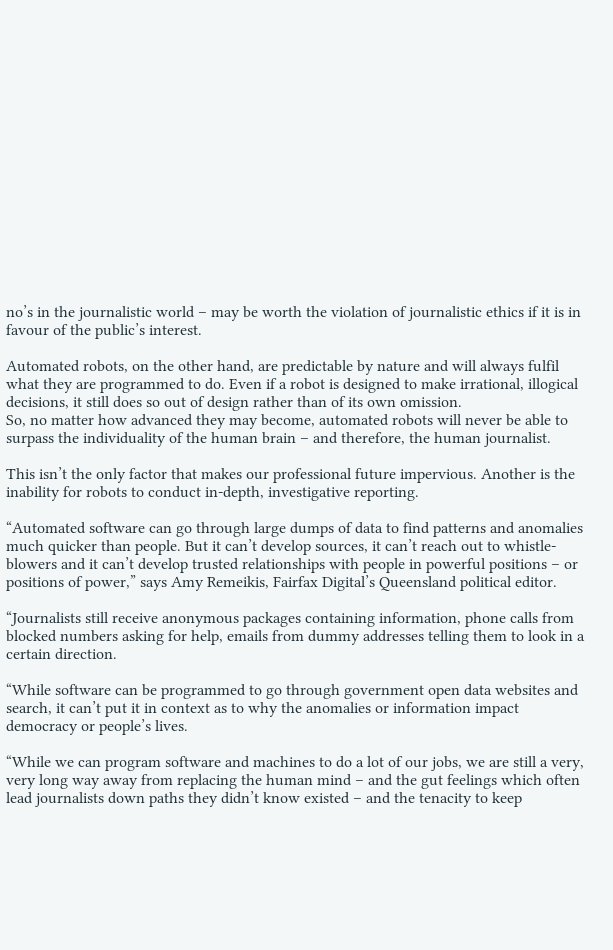no’s in the journalistic world – may be worth the violation of journalistic ethics if it is in favour of the public’s interest.

Automated robots, on the other hand, are predictable by nature and will always fulfil what they are programmed to do. Even if a robot is designed to make irrational, illogical decisions, it still does so out of design rather than of its own omission.
So, no matter how advanced they may become, automated robots will never be able to surpass the individuality of the human brain – and therefore, the human journalist.

This isn’t the only factor that makes our professional future impervious. Another is the inability for robots to conduct in-depth, investigative reporting.

“Automated software can go through large dumps of data to find patterns and anomalies much quicker than people. But it can’t develop sources, it can’t reach out to whistle-blowers and it can’t develop trusted relationships with people in powerful positions – or positions of power,” says Amy Remeikis, Fairfax Digital’s Queensland political editor.

“Journalists still receive anonymous packages containing information, phone calls from blocked numbers asking for help, emails from dummy addresses telling them to look in a certain direction.

“While software can be programmed to go through government open data websites and search, it can’t put it in context as to why the anomalies or information impact democracy or people’s lives.

“While we can program software and machines to do a lot of our jobs, we are still a very, very long way away from replacing the human mind – and the gut feelings which often lead journalists down paths they didn’t know existed – and the tenacity to keep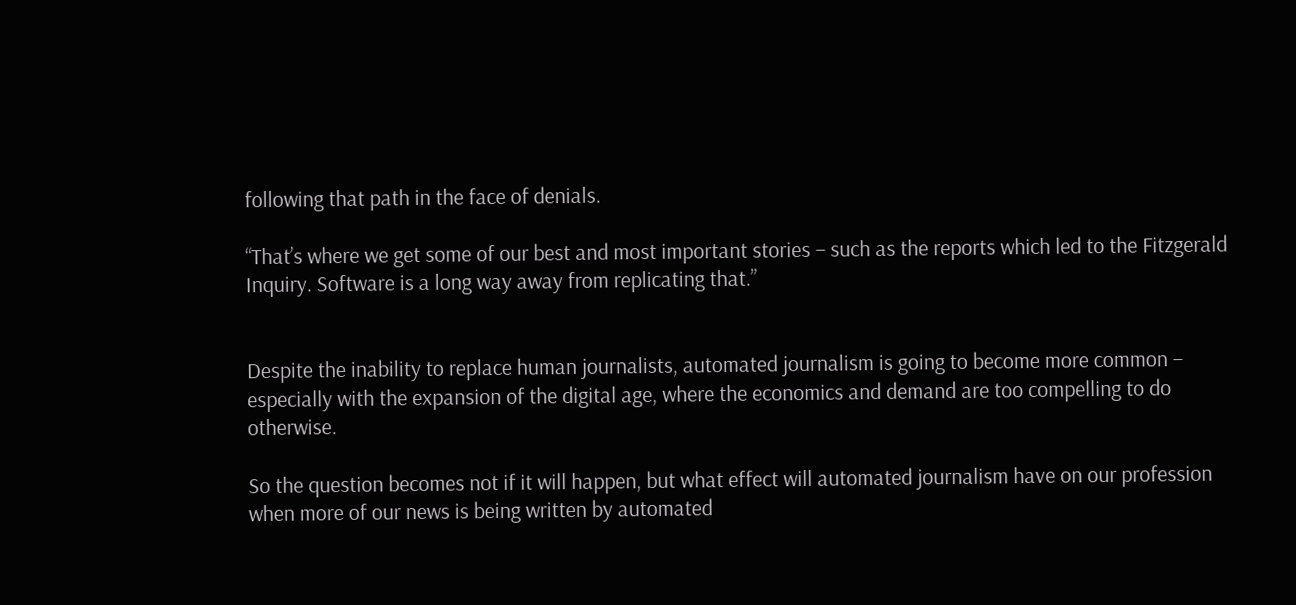following that path in the face of denials.

“That’s where we get some of our best and most important stories – such as the reports which led to the Fitzgerald Inquiry. Software is a long way away from replicating that.”


Despite the inability to replace human journalists, automated journalism is going to become more common – especially with the expansion of the digital age, where the economics and demand are too compelling to do otherwise.

So the question becomes not if it will happen, but what effect will automated journalism have on our profession when more of our news is being written by automated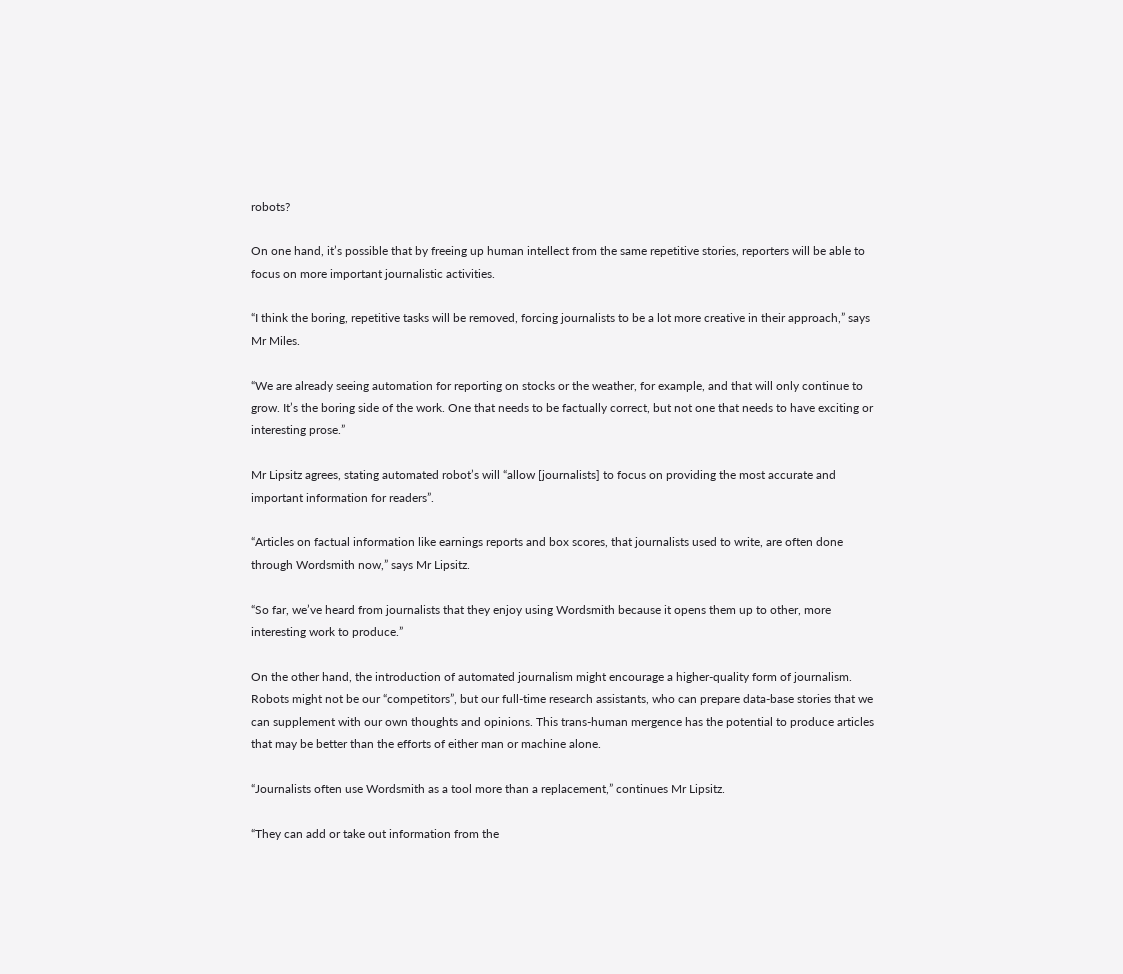robots?

On one hand, it’s possible that by freeing up human intellect from the same repetitive stories, reporters will be able to focus on more important journalistic activities.

“I think the boring, repetitive tasks will be removed, forcing journalists to be a lot more creative in their approach,” says Mr Miles.

“We are already seeing automation for reporting on stocks or the weather, for example, and that will only continue to grow. It’s the boring side of the work. One that needs to be factually correct, but not one that needs to have exciting or interesting prose.”

Mr Lipsitz agrees, stating automated robot’s will “allow [journalists] to focus on providing the most accurate and important information for readers”.

“Articles on factual information like earnings reports and box scores, that journalists used to write, are often done through Wordsmith now,” says Mr Lipsitz.

“So far, we’ve heard from journalists that they enjoy using Wordsmith because it opens them up to other, more interesting work to produce.”

On the other hand, the introduction of automated journalism might encourage a higher-quality form of journalism.
Robots might not be our “competitors”, but our full-time research assistants, who can prepare data-base stories that we can supplement with our own thoughts and opinions. This trans-human mergence has the potential to produce articles that may be better than the efforts of either man or machine alone.

“Journalists often use Wordsmith as a tool more than a replacement,” continues Mr Lipsitz.

“They can add or take out information from the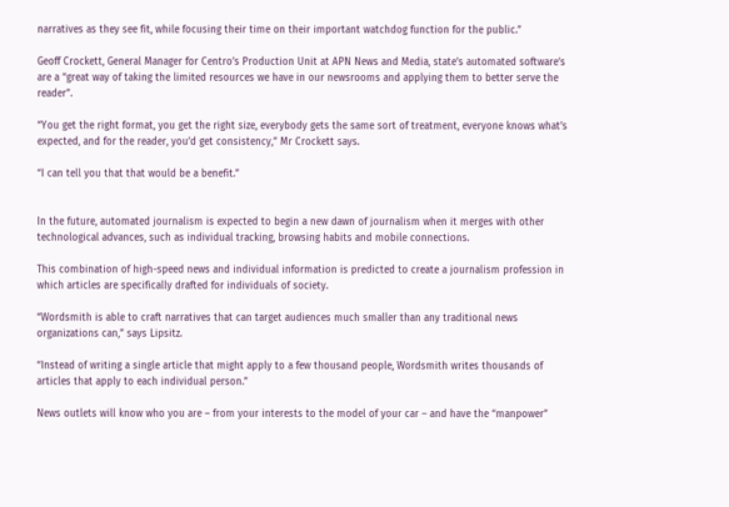narratives as they see fit, while focusing their time on their important watchdog function for the public.”

Geoff Crockett, General Manager for Centro’s Production Unit at APN News and Media, state’s automated software’s are a “great way of taking the limited resources we have in our newsrooms and applying them to better serve the reader”.

“You get the right format, you get the right size, everybody gets the same sort of treatment, everyone knows what’s expected, and for the reader, you’d get consistency,” Mr Crockett says.

“I can tell you that that would be a benefit.”


In the future, automated journalism is expected to begin a new dawn of journalism when it merges with other technological advances, such as individual tracking, browsing habits and mobile connections.

This combination of high-speed news and individual information is predicted to create a journalism profession in which articles are specifically drafted for individuals of society.

“Wordsmith is able to craft narratives that can target audiences much smaller than any traditional news organizations can,” says Lipsitz.

“Instead of writing a single article that might apply to a few thousand people, Wordsmith writes thousands of articles that apply to each individual person.”

News outlets will know who you are – from your interests to the model of your car – and have the “manpower”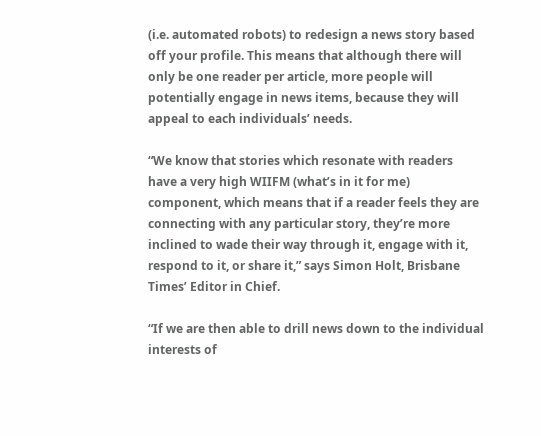(i.e. automated robots) to redesign a news story based off your profile. This means that although there will only be one reader per article, more people will potentially engage in news items, because they will appeal to each individuals’ needs.

“We know that stories which resonate with readers have a very high WIIFM (what’s in it for me) component, which means that if a reader feels they are connecting with any particular story, they’re more inclined to wade their way through it, engage with it, respond to it, or share it,” says Simon Holt, Brisbane Times’ Editor in Chief.

“If we are then able to drill news down to the individual interests of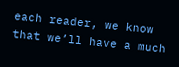each reader, we know that we’ll have a much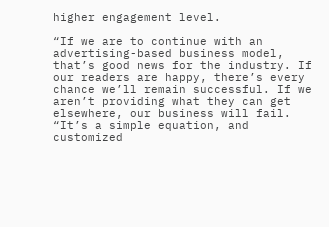higher engagement level.

“If we are to continue with an advertising-based business model, that’s good news for the industry. If our readers are happy, there’s every chance we’ll remain successful. If we aren’t providing what they can get elsewhere, our business will fail.
“It’s a simple equation, and customized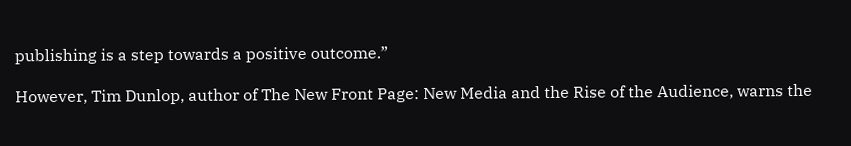publishing is a step towards a positive outcome.”

However, Tim Dunlop, author of The New Front Page: New Media and the Rise of the Audience, warns the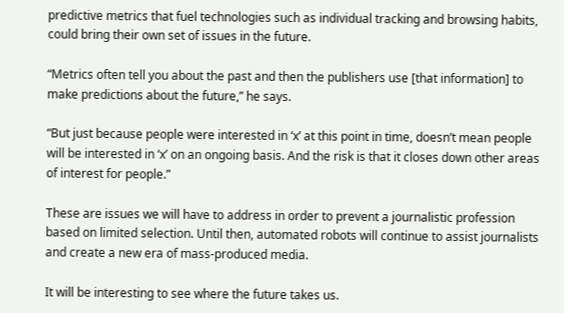predictive metrics that fuel technologies such as individual tracking and browsing habits, could bring their own set of issues in the future.

“Metrics often tell you about the past and then the publishers use [that information] to make predictions about the future,” he says.

“But just because people were interested in ‘x’ at this point in time, doesn’t mean people will be interested in ‘x’ on an ongoing basis. And the risk is that it closes down other areas of interest for people.”

These are issues we will have to address in order to prevent a journalistic profession based on limited selection. Until then, automated robots will continue to assist journalists and create a new era of mass-produced media.

It will be interesting to see where the future takes us.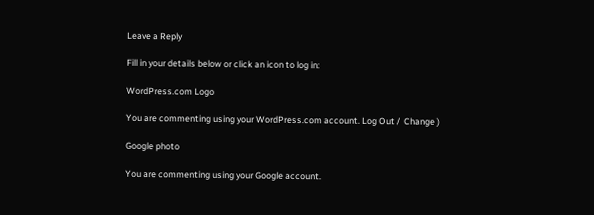Leave a Reply

Fill in your details below or click an icon to log in:

WordPress.com Logo

You are commenting using your WordPress.com account. Log Out /  Change )

Google photo

You are commenting using your Google account.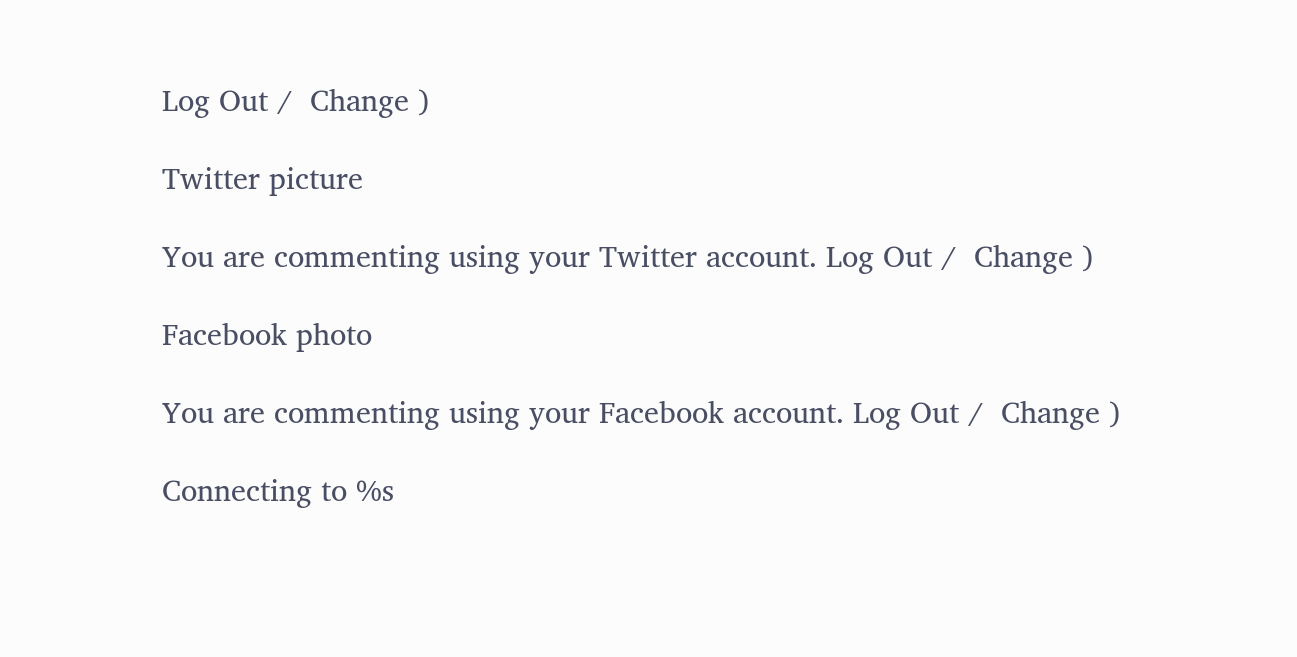Log Out /  Change )

Twitter picture

You are commenting using your Twitter account. Log Out /  Change )

Facebook photo

You are commenting using your Facebook account. Log Out /  Change )

Connecting to %s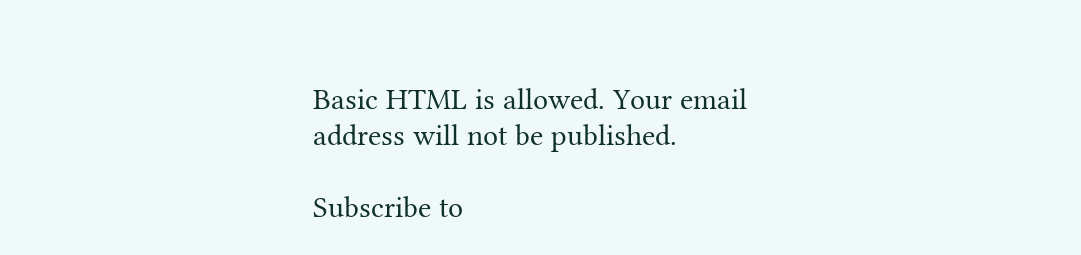Basic HTML is allowed. Your email address will not be published.

Subscribe to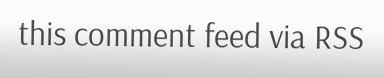this comment feed via RSS